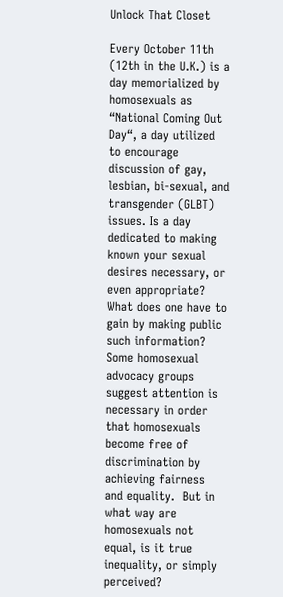Unlock That Closet

Every October 11th (12th in the U.K.) is a day memorialized by homosexuals as “National Coming Out Day“, a day utilized to encourage discussion of gay, lesbian, bi-sexual, and transgender (GLBT) issues. Is a day dedicated to making known your sexual desires necessary, or even appropriate?  What does one have to gain by making public such information?  Some homosexual advocacy groups suggest attention is necessary in order that homosexuals become free of discrimination by achieving fairness and equality.  But in what way are homosexuals not equal, is it true inequality, or simply perceived?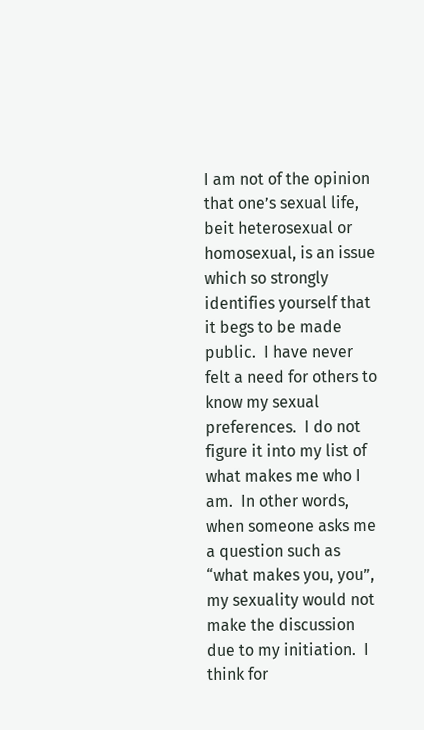I am not of the opinion that one’s sexual life, beit heterosexual or homosexual, is an issue which so strongly identifies yourself that it begs to be made public.  I have never felt a need for others to know my sexual preferences.  I do not figure it into my list of what makes me who I am.  In other words, when someone asks me a question such as “what makes you, you”, my sexuality would not make the discussion due to my initiation.  I think for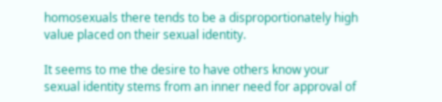homosexuals there tends to be a disproportionately high value placed on their sexual identity.

It seems to me the desire to have others know your sexual identity stems from an inner need for approval of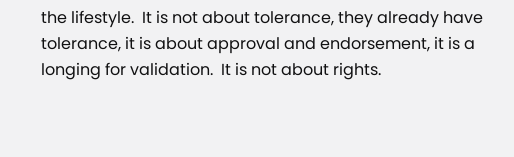the lifestyle.  It is not about tolerance, they already have tolerance, it is about approval and endorsement, it is a longing for validation.  It is not about rights.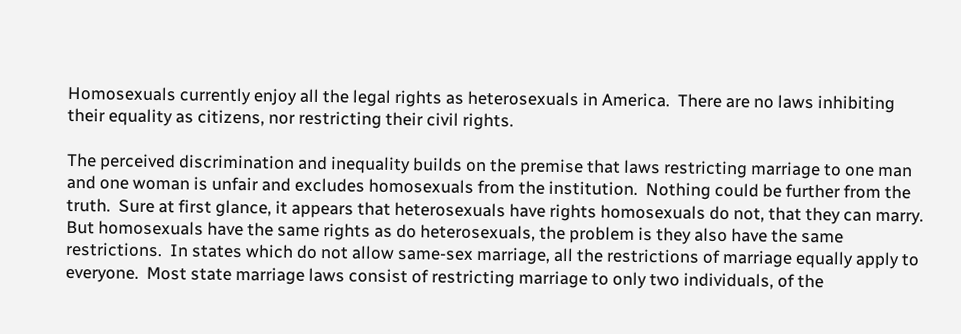Homosexuals currently enjoy all the legal rights as heterosexuals in America.  There are no laws inhibiting their equality as citizens, nor restricting their civil rights.

The perceived discrimination and inequality builds on the premise that laws restricting marriage to one man and one woman is unfair and excludes homosexuals from the institution.  Nothing could be further from the truth.  Sure at first glance, it appears that heterosexuals have rights homosexuals do not, that they can marry.  But homosexuals have the same rights as do heterosexuals, the problem is they also have the same restrictions.  In states which do not allow same-sex marriage, all the restrictions of marriage equally apply to everyone.  Most state marriage laws consist of restricting marriage to only two individuals, of the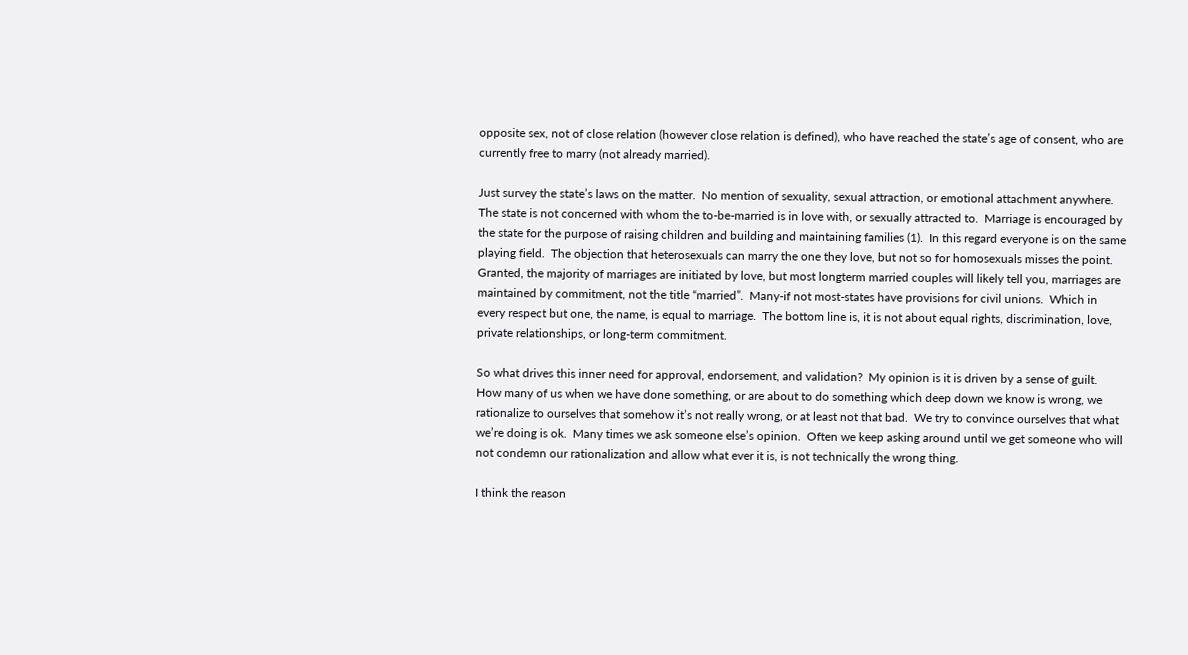opposite sex, not of close relation (however close relation is defined), who have reached the state’s age of consent, who are currently free to marry (not already married).

Just survey the state’s laws on the matter.  No mention of sexuality, sexual attraction, or emotional attachment anywhere.  The state is not concerned with whom the to-be-married is in love with, or sexually attracted to.  Marriage is encouraged by the state for the purpose of raising children and building and maintaining families (1).  In this regard everyone is on the same playing field.  The objection that heterosexuals can marry the one they love, but not so for homosexuals misses the point.  Granted, the majority of marriages are initiated by love, but most longterm married couples will likely tell you, marriages are maintained by commitment, not the title “married”.  Many-if not most-states have provisions for civil unions.  Which in every respect but one, the name, is equal to marriage.  The bottom line is, it is not about equal rights, discrimination, love, private relationships, or long-term commitment.

So what drives this inner need for approval, endorsement, and validation?  My opinion is it is driven by a sense of guilt.  How many of us when we have done something, or are about to do something which deep down we know is wrong, we rationalize to ourselves that somehow it’s not really wrong, or at least not that bad.  We try to convince ourselves that what we’re doing is ok.  Many times we ask someone else’s opinion.  Often we keep asking around until we get someone who will not condemn our rationalization and allow what ever it is, is not technically the wrong thing.

I think the reason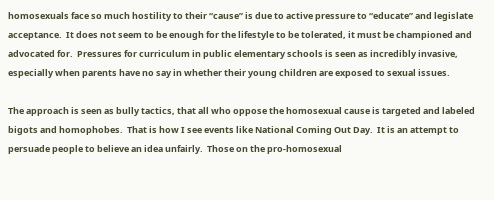homosexuals face so much hostility to their “cause” is due to active pressure to “educate” and legislate acceptance.  It does not seem to be enough for the lifestyle to be tolerated, it must be championed and advocated for.  Pressures for curriculum in public elementary schools is seen as incredibly invasive, especially when parents have no say in whether their young children are exposed to sexual issues.

The approach is seen as bully tactics, that all who oppose the homosexual cause is targeted and labeled bigots and homophobes.  That is how I see events like National Coming Out Day.  It is an attempt to persuade people to believe an idea unfairly.  Those on the pro-homosexual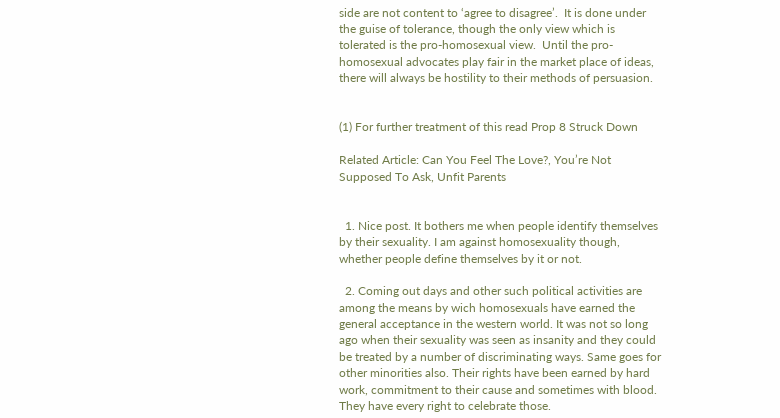side are not content to ‘agree to disagree’.  It is done under the guise of tolerance, though the only view which is tolerated is the pro-homosexual view.  Until the pro-homosexual advocates play fair in the market place of ideas, there will always be hostility to their methods of persuasion.


(1) For further treatment of this read Prop 8 Struck Down

Related Article: Can You Feel The Love?, You’re Not Supposed To Ask, Unfit Parents


  1. Nice post. It bothers me when people identify themselves by their sexuality. I am against homosexuality though, whether people define themselves by it or not.

  2. Coming out days and other such political activities are among the means by wich homosexuals have earned the general acceptance in the western world. It was not so long ago when their sexuality was seen as insanity and they could be treated by a number of discriminating ways. Same goes for other minorities also. Their rights have been earned by hard work, commitment to their cause and sometimes with blood. They have every right to celebrate those.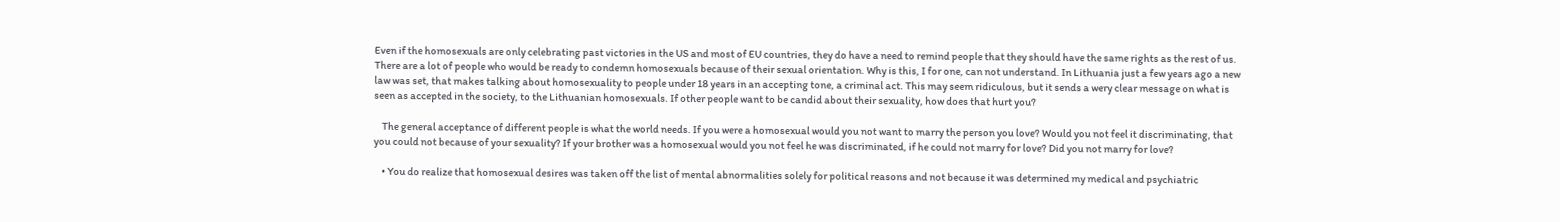Even if the homosexuals are only celebrating past victories in the US and most of EU countries, they do have a need to remind people that they should have the same rights as the rest of us. There are a lot of people who would be ready to condemn homosexuals because of their sexual orientation. Why is this, I for one, can not understand. In Lithuania just a few years ago a new law was set, that makes talking about homosexuality to people under 18 years in an accepting tone, a criminal act. This may seem ridiculous, but it sends a wery clear message on what is seen as accepted in the society, to the Lithuanian homosexuals. If other people want to be candid about their sexuality, how does that hurt you?

    The general acceptance of different people is what the world needs. If you were a homosexual would you not want to marry the person you love? Would you not feel it discriminating, that you could not because of your sexuality? If your brother was a homosexual would you not feel he was discriminated, if he could not marry for love? Did you not marry for love?

    • You do realize that homosexual desires was taken off the list of mental abnormalities solely for political reasons and not because it was determined my medical and psychiatric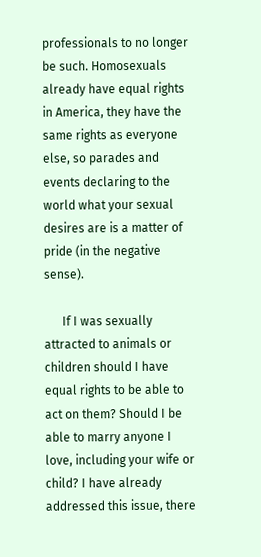professionals to no longer be such. Homosexuals already have equal rights in America, they have the same rights as everyone else, so parades and events declaring to the world what your sexual desires are is a matter of pride (in the negative sense).

      If I was sexually attracted to animals or children should I have equal rights to be able to act on them? Should I be able to marry anyone I love, including your wife or child? I have already addressed this issue, there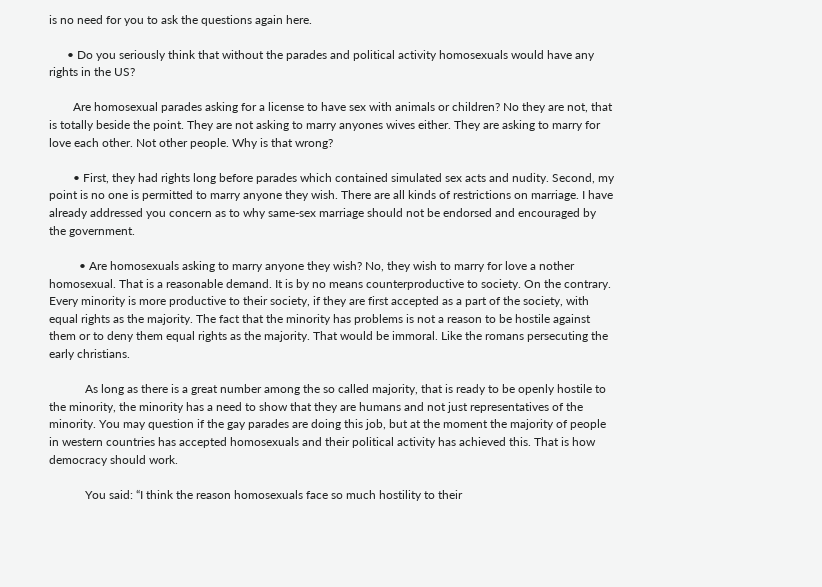is no need for you to ask the questions again here.

      • Do you seriously think that without the parades and political activity homosexuals would have any rights in the US?

        Are homosexual parades asking for a license to have sex with animals or children? No they are not, that is totally beside the point. They are not asking to marry anyones wives either. They are asking to marry for love each other. Not other people. Why is that wrong?

        • First, they had rights long before parades which contained simulated sex acts and nudity. Second, my point is no one is permitted to marry anyone they wish. There are all kinds of restrictions on marriage. I have already addressed you concern as to why same-sex marriage should not be endorsed and encouraged by the government.

          • Are homosexuals asking to marry anyone they wish? No, they wish to marry for love a nother homosexual. That is a reasonable demand. It is by no means counterproductive to society. On the contrary. Every minority is more productive to their society, if they are first accepted as a part of the society, with equal rights as the majority. The fact that the minority has problems is not a reason to be hostile against them or to deny them equal rights as the majority. That would be immoral. Like the romans persecuting the early christians.

            As long as there is a great number among the so called majority, that is ready to be openly hostile to the minority, the minority has a need to show that they are humans and not just representatives of the minority. You may question if the gay parades are doing this job, but at the moment the majority of people in western countries has accepted homosexuals and their political activity has achieved this. That is how democracy should work.

            You said: “I think the reason homosexuals face so much hostility to their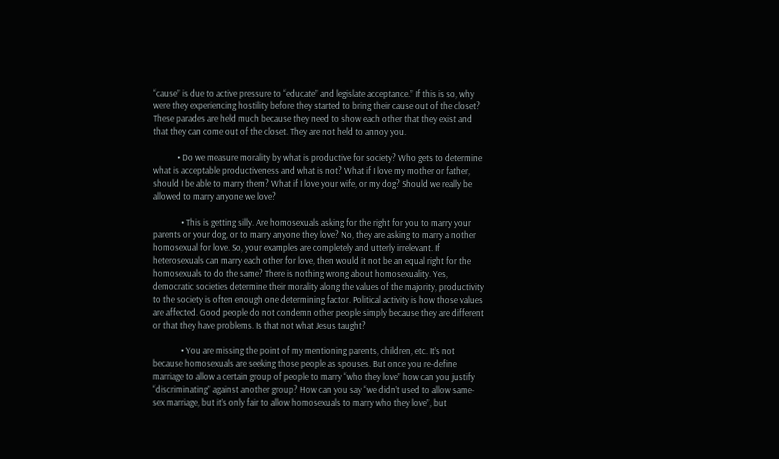“cause” is due to active pressure to “educate” and legislate acceptance.” If this is so, why were they experiencing hostility before they started to bring their cause out of the closet? These parades are held much because they need to show each other that they exist and that they can come out of the closet. They are not held to annoy you.

            • Do we measure morality by what is productive for society? Who gets to determine what is acceptable productiveness and what is not? What if I love my mother or father, should I be able to marry them? What if I love your wife, or my dog? Should we really be allowed to marry anyone we love?

              • This is getting silly. Are homosexuals asking for the right for you to marry your parents or your dog, or to marry anyone they love? No, they are asking to marry a nother homosexual for love. So, your examples are completely and utterly irrelevant. If heterosexuals can marry each other for love, then would it not be an equal right for the homosexuals to do the same? There is nothing wrong about homosexuality. Yes, democratic societies determine their morality along the values of the majority, productivity to the society is often enough one determining factor. Political activity is how those values are affected. Good people do not condemn other people simply because they are different or that they have problems. Is that not what Jesus taught?

              • You are missing the point of my mentioning parents, children, etc. It’s not because homosexuals are seeking those people as spouses. But once you re-define marriage to allow a certain group of people to marry “who they love” how can you justify “discriminating” against another group? How can you say “we didn’t used to allow same-sex marriage, but it’s only fair to allow homosexuals to marry who they love”, but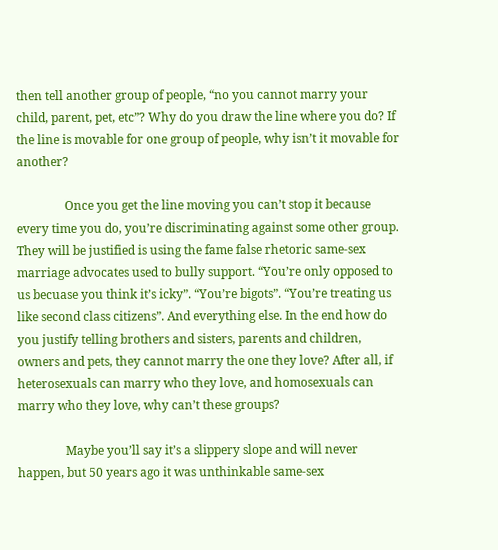then tell another group of people, “no you cannot marry your child, parent, pet, etc”? Why do you draw the line where you do? If the line is movable for one group of people, why isn’t it movable for another?

                Once you get the line moving you can’t stop it because every time you do, you’re discriminating against some other group. They will be justified is using the fame false rhetoric same-sex marriage advocates used to bully support. “You’re only opposed to us becuase you think it’s icky”. “You’re bigots”. “You’re treating us like second class citizens”. And everything else. In the end how do you justify telling brothers and sisters, parents and children, owners and pets, they cannot marry the one they love? After all, if heterosexuals can marry who they love, and homosexuals can marry who they love, why can’t these groups?

                Maybe you’ll say it’s a slippery slope and will never happen, but 50 years ago it was unthinkable same-sex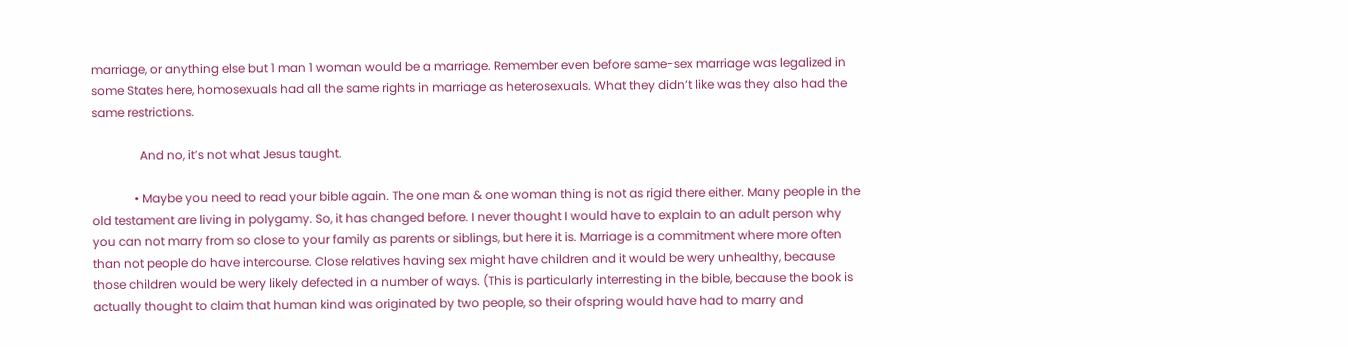marriage, or anything else but 1 man 1 woman would be a marriage. Remember even before same-sex marriage was legalized in some States here, homosexuals had all the same rights in marriage as heterosexuals. What they didn’t like was they also had the same restrictions.

                And no, it’s not what Jesus taught.

              • Maybe you need to read your bible again. The one man & one woman thing is not as rigid there either. Many people in the old testament are living in polygamy. So, it has changed before. I never thought I would have to explain to an adult person why you can not marry from so close to your family as parents or siblings, but here it is. Marriage is a commitment where more often than not people do have intercourse. Close relatives having sex might have children and it would be wery unhealthy, because those children would be wery likely defected in a number of ways. (This is particularly interresting in the bible, because the book is actually thought to claim that human kind was originated by two people, so their ofspring would have had to marry and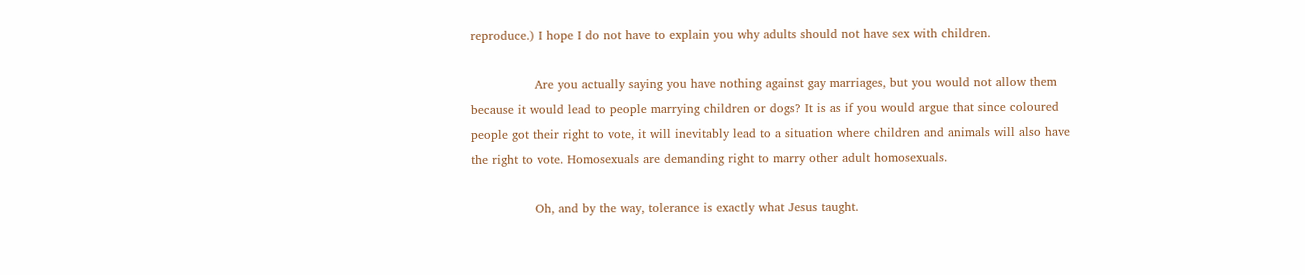reproduce.) I hope I do not have to explain you why adults should not have sex with children.

                Are you actually saying you have nothing against gay marriages, but you would not allow them because it would lead to people marrying children or dogs? It is as if you would argue that since coloured people got their right to vote, it will inevitably lead to a situation where children and animals will also have the right to vote. Homosexuals are demanding right to marry other adult homosexuals.

                Oh, and by the way, tolerance is exactly what Jesus taught.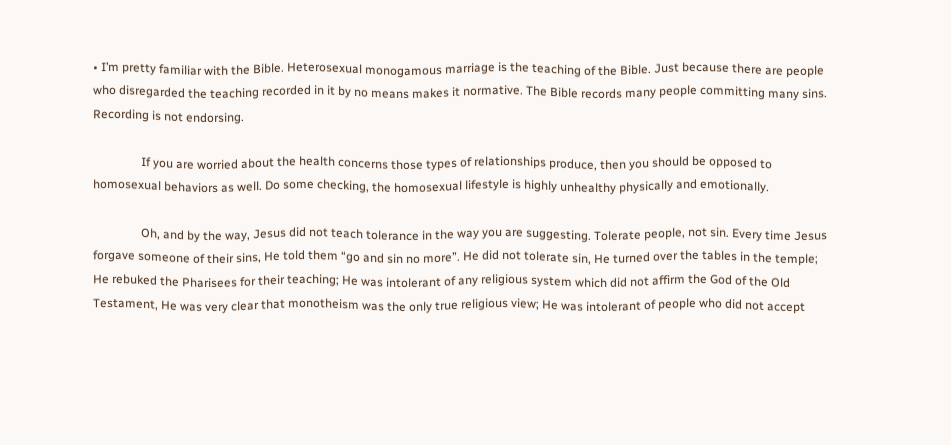• I’m pretty familiar with the Bible. Heterosexual monogamous marriage is the teaching of the Bible. Just because there are people who disregarded the teaching recorded in it by no means makes it normative. The Bible records many people committing many sins. Recording is not endorsing.

                If you are worried about the health concerns those types of relationships produce, then you should be opposed to homosexual behaviors as well. Do some checking, the homosexual lifestyle is highly unhealthy physically and emotionally.

                Oh, and by the way, Jesus did not teach tolerance in the way you are suggesting. Tolerate people, not sin. Every time Jesus forgave someone of their sins, He told them “go and sin no more”. He did not tolerate sin, He turned over the tables in the temple; He rebuked the Pharisees for their teaching; He was intolerant of any religious system which did not affirm the God of the Old Testament, He was very clear that monotheism was the only true religious view; He was intolerant of people who did not accept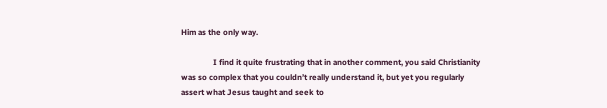Him as the only way.

                I find it quite frustrating that in another comment, you said Christianity was so complex that you couldn’t really understand it, but yet you regularly assert what Jesus taught and seek to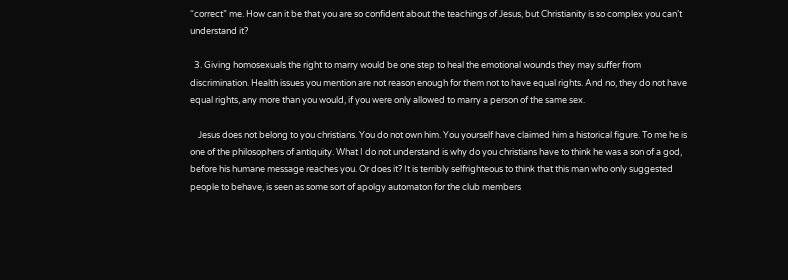“correct” me. How can it be that you are so confident about the teachings of Jesus, but Christianity is so complex you can’t understand it?

  3. Giving homosexuals the right to marry would be one step to heal the emotional wounds they may suffer from discrimination. Health issues you mention are not reason enough for them not to have equal rights. And no, they do not have equal rights, any more than you would, if you were only allowed to marry a person of the same sex.

    Jesus does not belong to you christians. You do not own him. You yourself have claimed him a historical figure. To me he is one of the philosophers of antiquity. What I do not understand is why do you christians have to think he was a son of a god, before his humane message reaches you. Or does it? It is terribly selfrighteous to think that this man who only suggested people to behave, is seen as some sort of apolgy automaton for the club members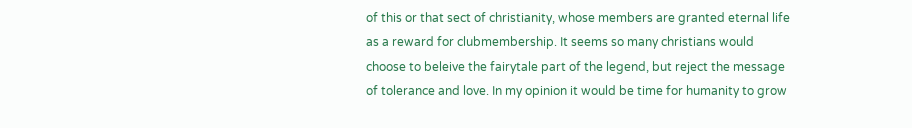of this or that sect of christianity, whose members are granted eternal life as a reward for clubmembership. It seems so many christians would choose to beleive the fairytale part of the legend, but reject the message of tolerance and love. In my opinion it would be time for humanity to grow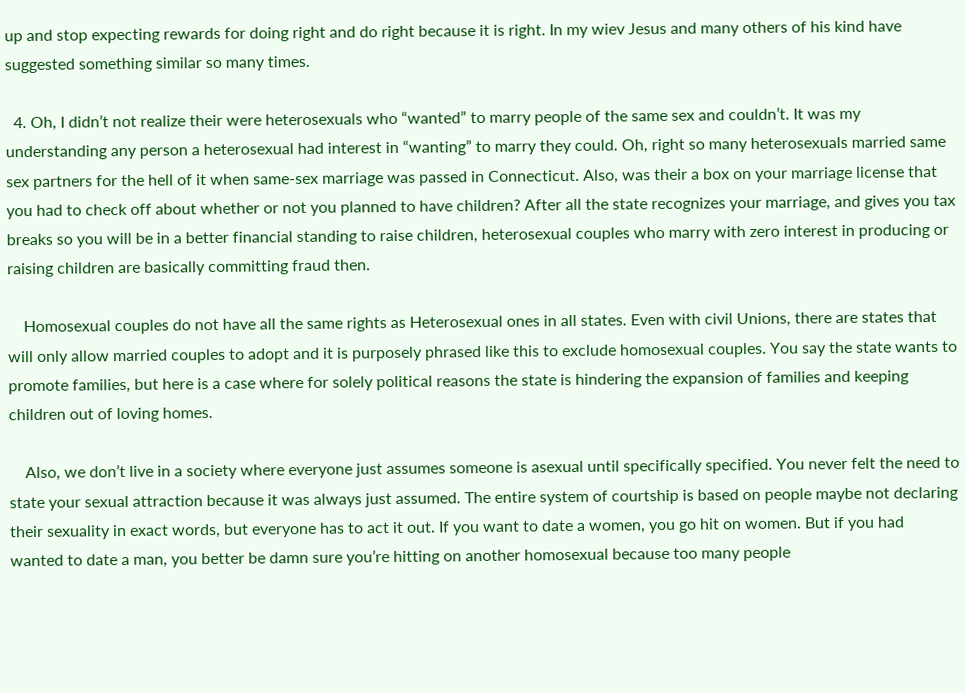up and stop expecting rewards for doing right and do right because it is right. In my wiev Jesus and many others of his kind have suggested something similar so many times.

  4. Oh, I didn’t not realize their were heterosexuals who “wanted” to marry people of the same sex and couldn’t. It was my understanding any person a heterosexual had interest in “wanting” to marry they could. Oh, right so many heterosexuals married same sex partners for the hell of it when same-sex marriage was passed in Connecticut. Also, was their a box on your marriage license that you had to check off about whether or not you planned to have children? After all the state recognizes your marriage, and gives you tax breaks so you will be in a better financial standing to raise children, heterosexual couples who marry with zero interest in producing or raising children are basically committing fraud then.

    Homosexual couples do not have all the same rights as Heterosexual ones in all states. Even with civil Unions, there are states that will only allow married couples to adopt and it is purposely phrased like this to exclude homosexual couples. You say the state wants to promote families, but here is a case where for solely political reasons the state is hindering the expansion of families and keeping children out of loving homes.

    Also, we don’t live in a society where everyone just assumes someone is asexual until specifically specified. You never felt the need to state your sexual attraction because it was always just assumed. The entire system of courtship is based on people maybe not declaring their sexuality in exact words, but everyone has to act it out. If you want to date a women, you go hit on women. But if you had wanted to date a man, you better be damn sure you’re hitting on another homosexual because too many people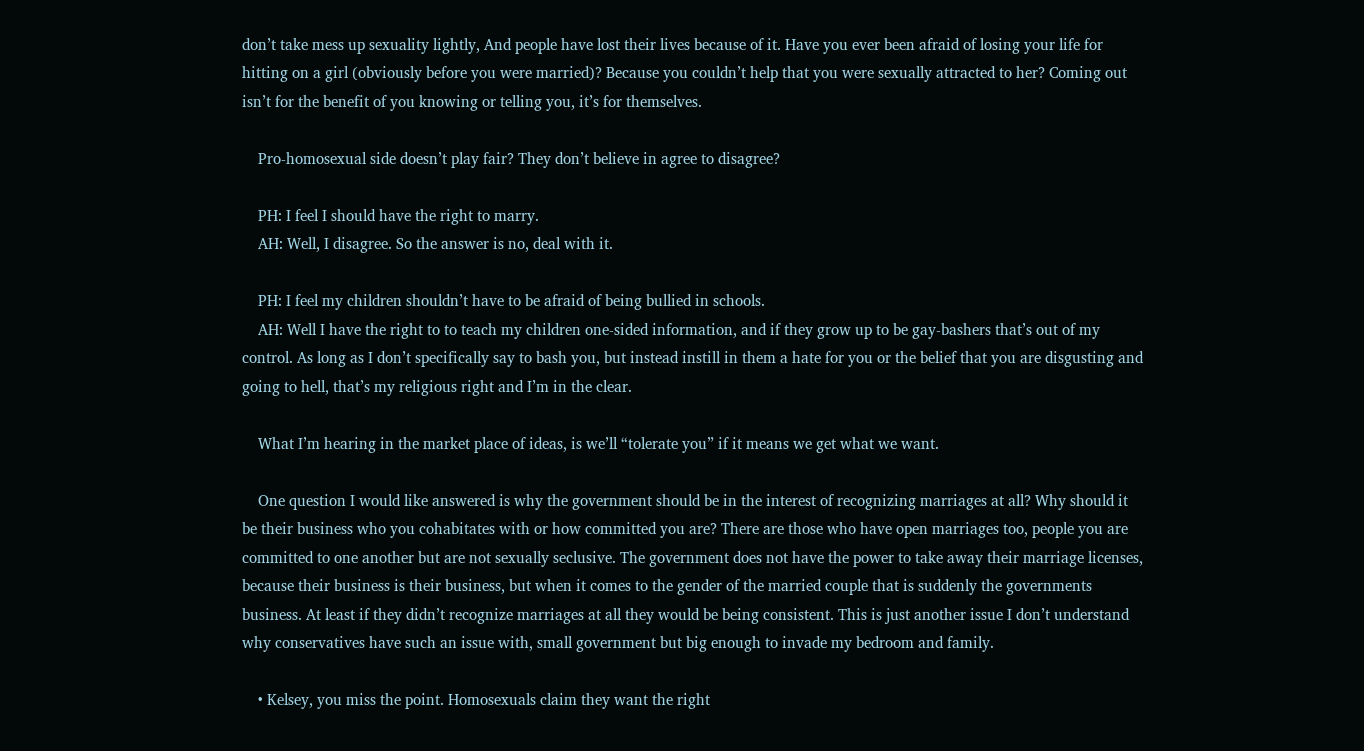don’t take mess up sexuality lightly, And people have lost their lives because of it. Have you ever been afraid of losing your life for hitting on a girl (obviously before you were married)? Because you couldn’t help that you were sexually attracted to her? Coming out isn’t for the benefit of you knowing or telling you, it’s for themselves.

    Pro-homosexual side doesn’t play fair? They don’t believe in agree to disagree?

    PH: I feel I should have the right to marry.
    AH: Well, I disagree. So the answer is no, deal with it.

    PH: I feel my children shouldn’t have to be afraid of being bullied in schools.
    AH: Well I have the right to to teach my children one-sided information, and if they grow up to be gay-bashers that’s out of my control. As long as I don’t specifically say to bash you, but instead instill in them a hate for you or the belief that you are disgusting and going to hell, that’s my religious right and I’m in the clear.

    What I’m hearing in the market place of ideas, is we’ll “tolerate you” if it means we get what we want.

    One question I would like answered is why the government should be in the interest of recognizing marriages at all? Why should it be their business who you cohabitates with or how committed you are? There are those who have open marriages too, people you are committed to one another but are not sexually seclusive. The government does not have the power to take away their marriage licenses, because their business is their business, but when it comes to the gender of the married couple that is suddenly the governments business. At least if they didn’t recognize marriages at all they would be being consistent. This is just another issue I don’t understand why conservatives have such an issue with, small government but big enough to invade my bedroom and family.

    • Kelsey, you miss the point. Homosexuals claim they want the right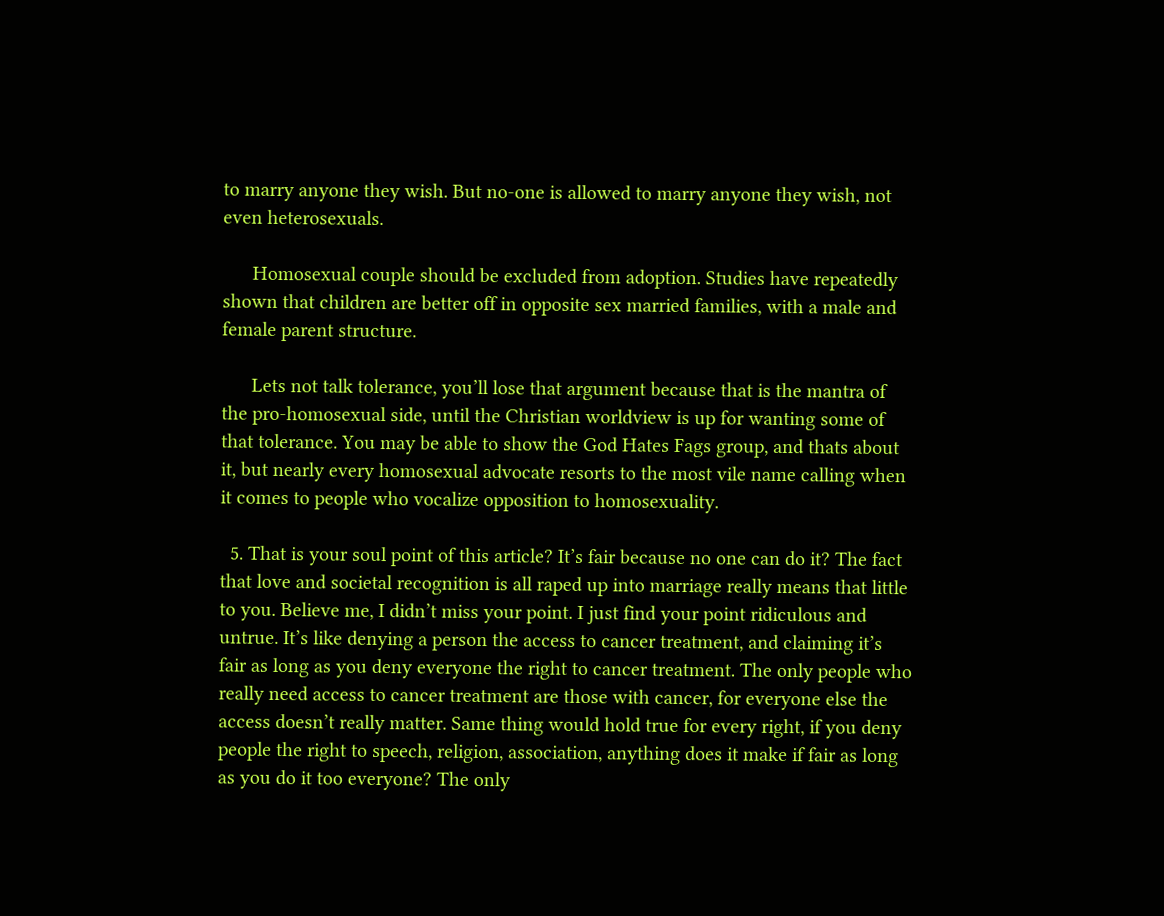to marry anyone they wish. But no-one is allowed to marry anyone they wish, not even heterosexuals.

      Homosexual couple should be excluded from adoption. Studies have repeatedly shown that children are better off in opposite sex married families, with a male and female parent structure.

      Lets not talk tolerance, you’ll lose that argument because that is the mantra of the pro-homosexual side, until the Christian worldview is up for wanting some of that tolerance. You may be able to show the God Hates Fags group, and thats about it, but nearly every homosexual advocate resorts to the most vile name calling when it comes to people who vocalize opposition to homosexuality.

  5. That is your soul point of this article? It’s fair because no one can do it? The fact that love and societal recognition is all raped up into marriage really means that little to you. Believe me, I didn’t miss your point. I just find your point ridiculous and untrue. It’s like denying a person the access to cancer treatment, and claiming it’s fair as long as you deny everyone the right to cancer treatment. The only people who really need access to cancer treatment are those with cancer, for everyone else the access doesn’t really matter. Same thing would hold true for every right, if you deny people the right to speech, religion, association, anything does it make if fair as long as you do it too everyone? The only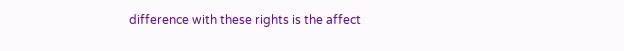difference with these rights is the affect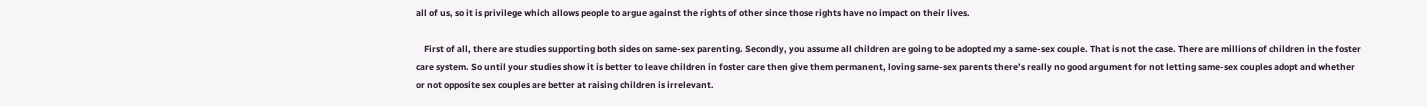all of us, so it is privilege which allows people to argue against the rights of other since those rights have no impact on their lives.

    First of all, there are studies supporting both sides on same-sex parenting. Secondly, you assume all children are going to be adopted my a same-sex couple. That is not the case. There are millions of children in the foster care system. So until your studies show it is better to leave children in foster care then give them permanent, loving same-sex parents there’s really no good argument for not letting same-sex couples adopt and whether or not opposite sex couples are better at raising children is irrelevant.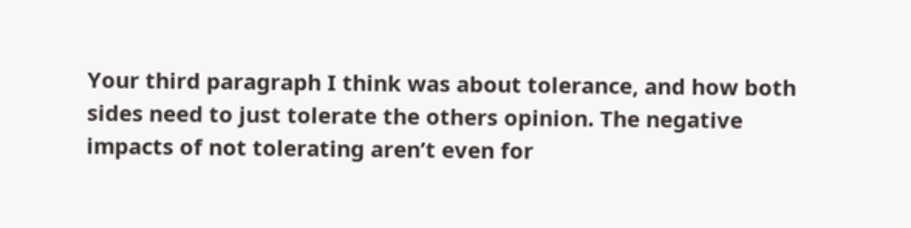Your third paragraph I think was about tolerance, and how both sides need to just tolerate the others opinion. The negative impacts of not tolerating aren’t even for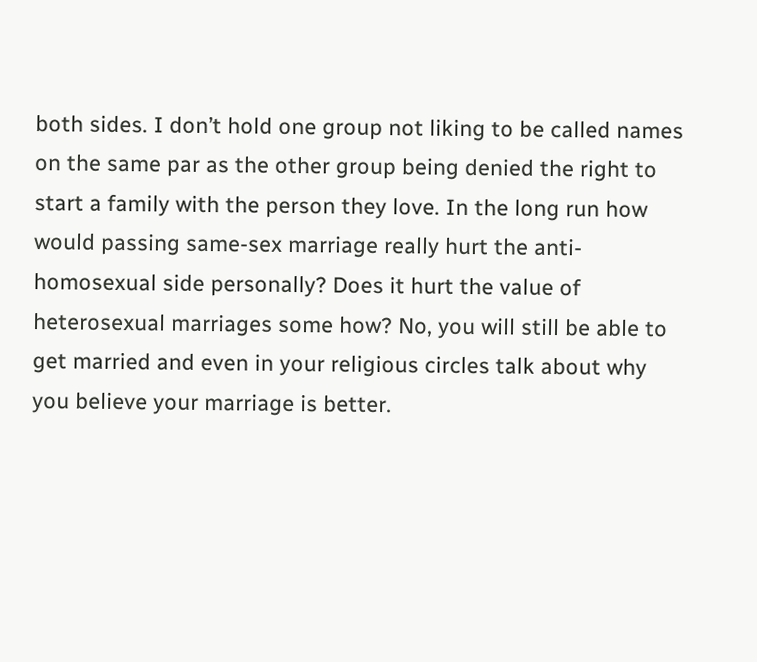both sides. I don’t hold one group not liking to be called names on the same par as the other group being denied the right to start a family with the person they love. In the long run how would passing same-sex marriage really hurt the anti-homosexual side personally? Does it hurt the value of heterosexual marriages some how? No, you will still be able to get married and even in your religious circles talk about why you believe your marriage is better.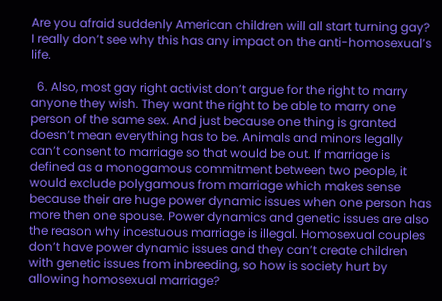Are you afraid suddenly American children will all start turning gay? I really don’t see why this has any impact on the anti-homosexual’s life.

  6. Also, most gay right activist don’t argue for the right to marry anyone they wish. They want the right to be able to marry one person of the same sex. And just because one thing is granted doesn’t mean everything has to be. Animals and minors legally can’t consent to marriage so that would be out. If marriage is defined as a monogamous commitment between two people, it would exclude polygamous from marriage which makes sense because their are huge power dynamic issues when one person has more then one spouse. Power dynamics and genetic issues are also the reason why incestuous marriage is illegal. Homosexual couples don’t have power dynamic issues and they can’t create children with genetic issues from inbreeding, so how is society hurt by allowing homosexual marriage?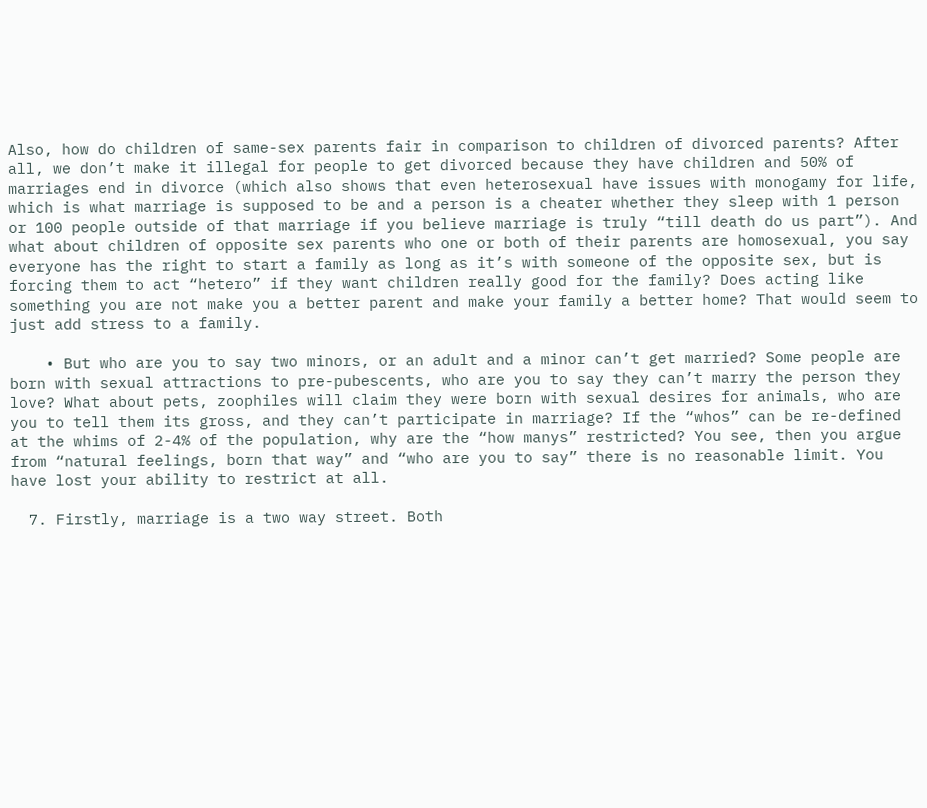Also, how do children of same-sex parents fair in comparison to children of divorced parents? After all, we don’t make it illegal for people to get divorced because they have children and 50% of marriages end in divorce (which also shows that even heterosexual have issues with monogamy for life, which is what marriage is supposed to be and a person is a cheater whether they sleep with 1 person or 100 people outside of that marriage if you believe marriage is truly “till death do us part”). And what about children of opposite sex parents who one or both of their parents are homosexual, you say everyone has the right to start a family as long as it’s with someone of the opposite sex, but is forcing them to act “hetero” if they want children really good for the family? Does acting like something you are not make you a better parent and make your family a better home? That would seem to just add stress to a family.

    • But who are you to say two minors, or an adult and a minor can’t get married? Some people are born with sexual attractions to pre-pubescents, who are you to say they can’t marry the person they love? What about pets, zoophiles will claim they were born with sexual desires for animals, who are you to tell them its gross, and they can’t participate in marriage? If the “whos” can be re-defined at the whims of 2-4% of the population, why are the “how manys” restricted? You see, then you argue from “natural feelings, born that way” and “who are you to say” there is no reasonable limit. You have lost your ability to restrict at all.

  7. Firstly, marriage is a two way street. Both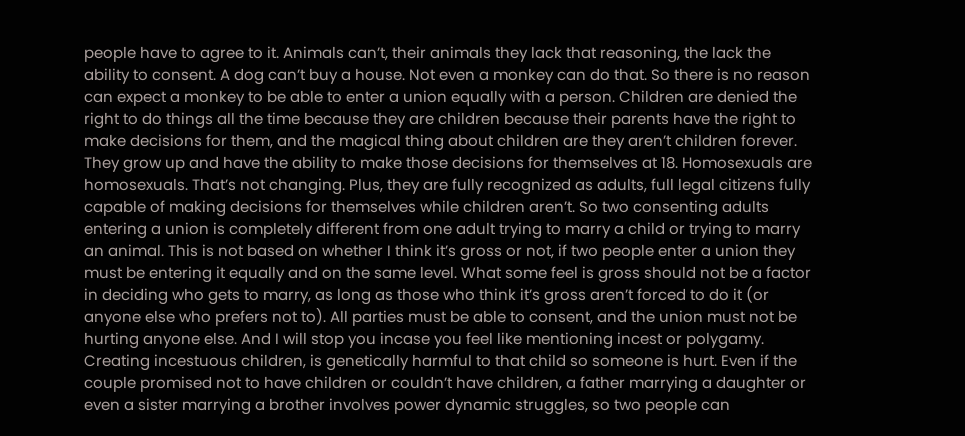people have to agree to it. Animals can’t, their animals they lack that reasoning, the lack the ability to consent. A dog can’t buy a house. Not even a monkey can do that. So there is no reason can expect a monkey to be able to enter a union equally with a person. Children are denied the right to do things all the time because they are children because their parents have the right to make decisions for them, and the magical thing about children are they aren’t children forever. They grow up and have the ability to make those decisions for themselves at 18. Homosexuals are homosexuals. That’s not changing. Plus, they are fully recognized as adults, full legal citizens fully capable of making decisions for themselves while children aren’t. So two consenting adults entering a union is completely different from one adult trying to marry a child or trying to marry an animal. This is not based on whether I think it’s gross or not, if two people enter a union they must be entering it equally and on the same level. What some feel is gross should not be a factor in deciding who gets to marry, as long as those who think it’s gross aren’t forced to do it (or anyone else who prefers not to). All parties must be able to consent, and the union must not be hurting anyone else. And I will stop you incase you feel like mentioning incest or polygamy. Creating incestuous children, is genetically harmful to that child so someone is hurt. Even if the couple promised not to have children or couldn’t have children, a father marrying a daughter or even a sister marrying a brother involves power dynamic struggles, so two people can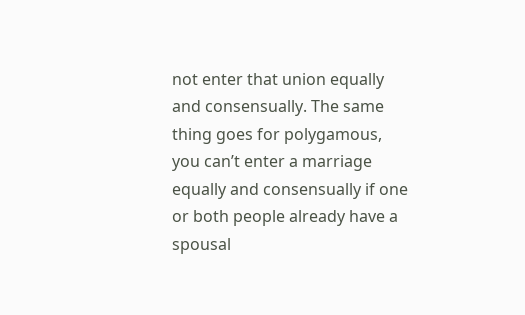not enter that union equally and consensually. The same thing goes for polygamous, you can’t enter a marriage equally and consensually if one or both people already have a spousal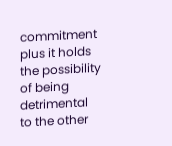commitment plus it holds the possibility of being detrimental to the other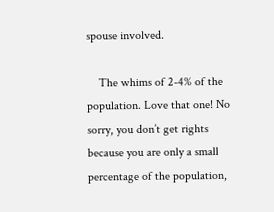spouse involved.

    The whims of 2-4% of the population. Love that one! No sorry, you don’t get rights because you are only a small percentage of the population,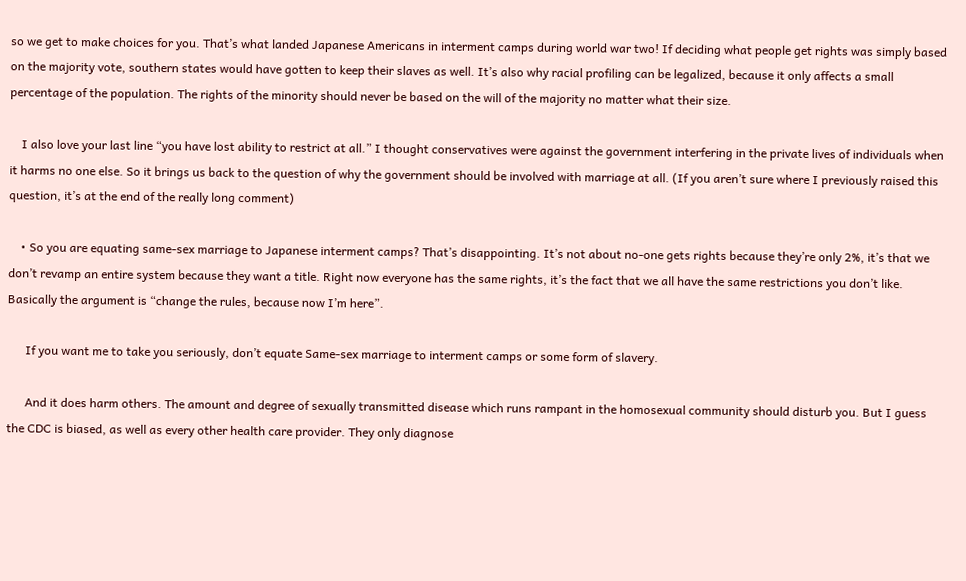so we get to make choices for you. That’s what landed Japanese Americans in interment camps during world war two! If deciding what people get rights was simply based on the majority vote, southern states would have gotten to keep their slaves as well. It’s also why racial profiling can be legalized, because it only affects a small percentage of the population. The rights of the minority should never be based on the will of the majority no matter what their size.

    I also love your last line “you have lost ability to restrict at all.” I thought conservatives were against the government interfering in the private lives of individuals when it harms no one else. So it brings us back to the question of why the government should be involved with marriage at all. (If you aren’t sure where I previously raised this question, it’s at the end of the really long comment)

    • So you are equating same-sex marriage to Japanese interment camps? That’s disappointing. It’s not about no-one gets rights because they’re only 2%, it’s that we don’t revamp an entire system because they want a title. Right now everyone has the same rights, it’s the fact that we all have the same restrictions you don’t like. Basically the argument is “change the rules, because now I’m here”.

      If you want me to take you seriously, don’t equate Same-sex marriage to interment camps or some form of slavery.

      And it does harm others. The amount and degree of sexually transmitted disease which runs rampant in the homosexual community should disturb you. But I guess the CDC is biased, as well as every other health care provider. They only diagnose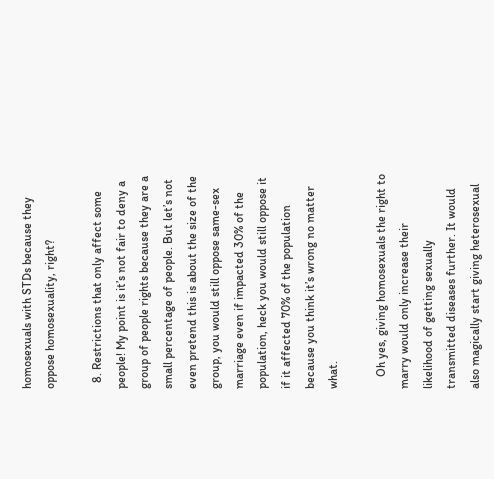homosexuals with STDs because they oppose homosexuality, right?

  8. Restrictions that only affect some people! My point is it’s not fair to deny a group of people rights because they are a small percentage of people. But let’s not even pretend this is about the size of the group, you would still oppose same-sex marriage even if impacted 30% of the population, heck you would still oppose it if it affected 70% of the population because you think it’s wrong no matter what.

    Oh yes, giving homosexuals the right to marry would only increase their likelihood of getting sexually transmitted diseases further. It would also magically start giving heterosexual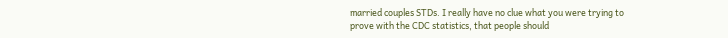married couples STDs. I really have no clue what you were trying to prove with the CDC statistics, that people should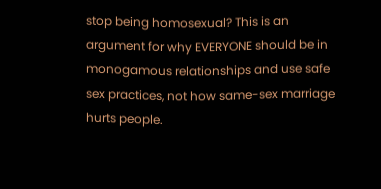stop being homosexual? This is an argument for why EVERYONE should be in monogamous relationships and use safe sex practices, not how same-sex marriage hurts people.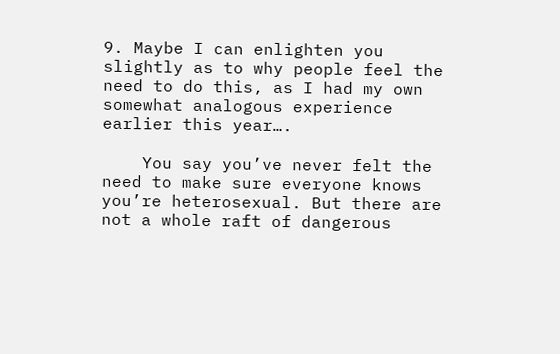9. Maybe I can enlighten you slightly as to why people feel the need to do this, as I had my own somewhat analogous experience earlier this year….

    You say you’ve never felt the need to make sure everyone knows you’re heterosexual. But there are not a whole raft of dangerous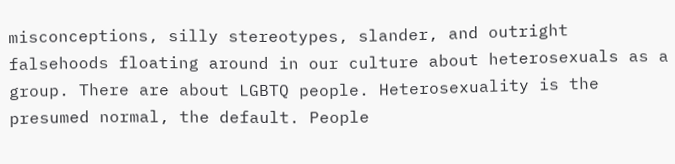misconceptions, silly stereotypes, slander, and outright falsehoods floating around in our culture about heterosexuals as a group. There are about LGBTQ people. Heterosexuality is the presumed normal, the default. People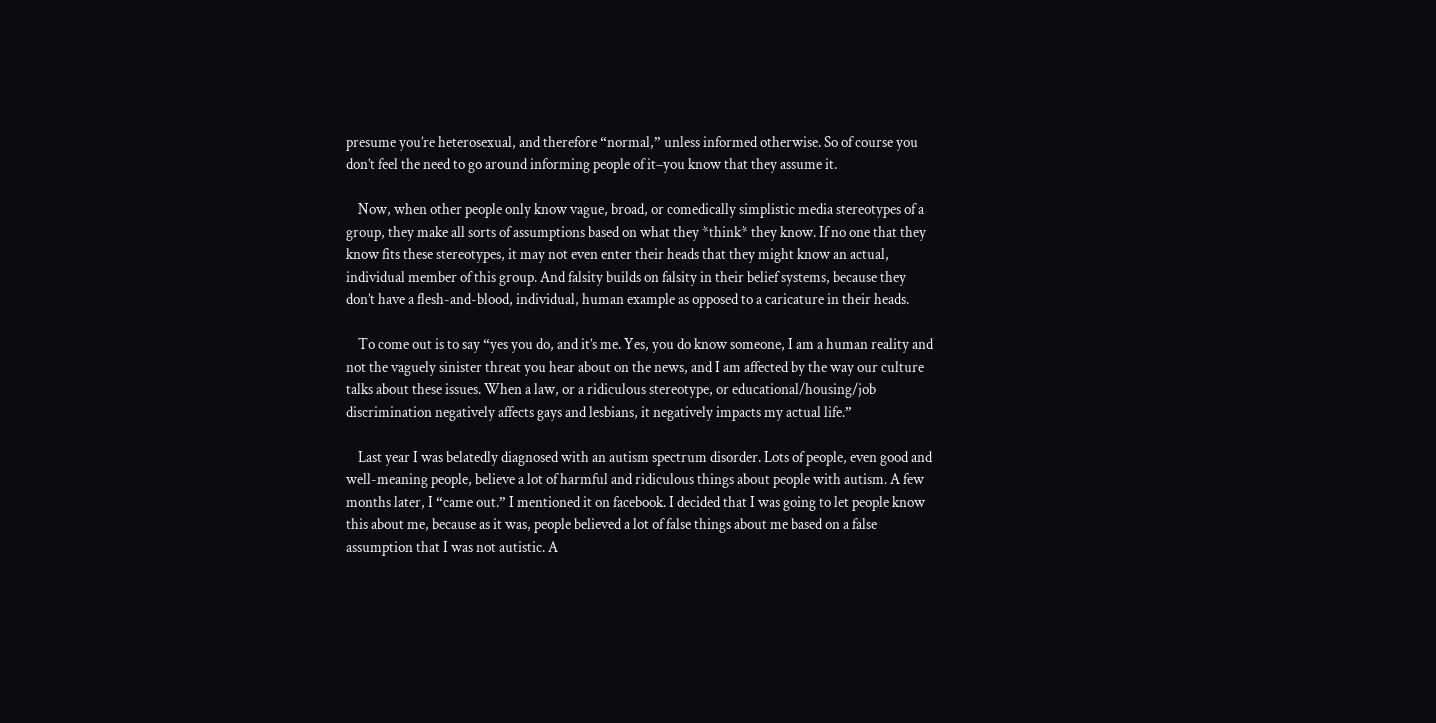presume you’re heterosexual, and therefore “normal,” unless informed otherwise. So of course you don’t feel the need to go around informing people of it–you know that they assume it.

    Now, when other people only know vague, broad, or comedically simplistic media stereotypes of a group, they make all sorts of assumptions based on what they *think* they know. If no one that they know fits these stereotypes, it may not even enter their heads that they might know an actual, individual member of this group. And falsity builds on falsity in their belief systems, because they don’t have a flesh-and-blood, individual, human example as opposed to a caricature in their heads.

    To come out is to say “yes you do, and it’s me. Yes, you do know someone, I am a human reality and not the vaguely sinister threat you hear about on the news, and I am affected by the way our culture talks about these issues. When a law, or a ridiculous stereotype, or educational/housing/job discrimination negatively affects gays and lesbians, it negatively impacts my actual life.”

    Last year I was belatedly diagnosed with an autism spectrum disorder. Lots of people, even good and well-meaning people, believe a lot of harmful and ridiculous things about people with autism. A few months later, I “came out.” I mentioned it on facebook. I decided that I was going to let people know this about me, because as it was, people believed a lot of false things about me based on a false assumption that I was not autistic. A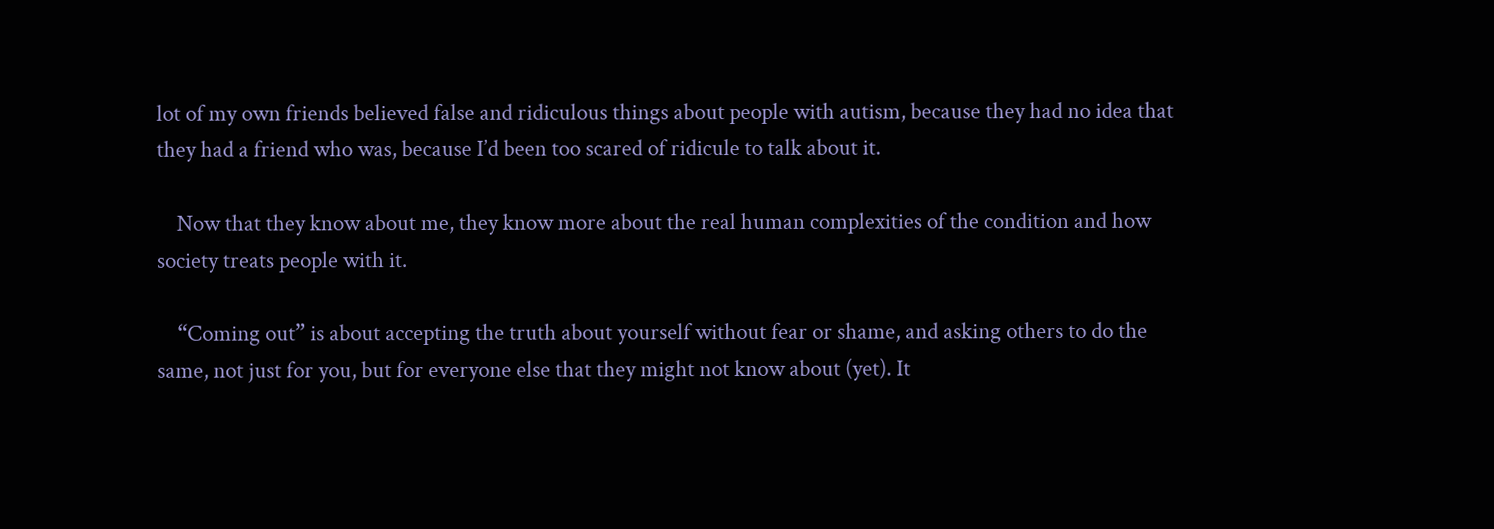lot of my own friends believed false and ridiculous things about people with autism, because they had no idea that they had a friend who was, because I’d been too scared of ridicule to talk about it.

    Now that they know about me, they know more about the real human complexities of the condition and how society treats people with it.

    “Coming out” is about accepting the truth about yourself without fear or shame, and asking others to do the same, not just for you, but for everyone else that they might not know about (yet). It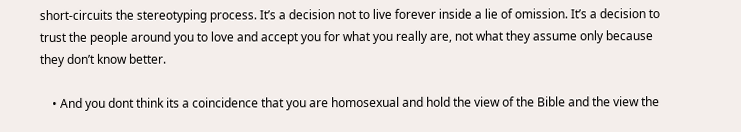short-circuits the stereotyping process. It’s a decision not to live forever inside a lie of omission. It’s a decision to trust the people around you to love and accept you for what you really are, not what they assume only because they don’t know better.

    • And you dont think its a coincidence that you are homosexual and hold the view of the Bible and the view the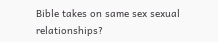Bible takes on same sex sexual relationships?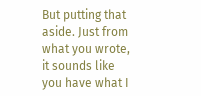But putting that aside. Just from what you wrote, it sounds like you have what I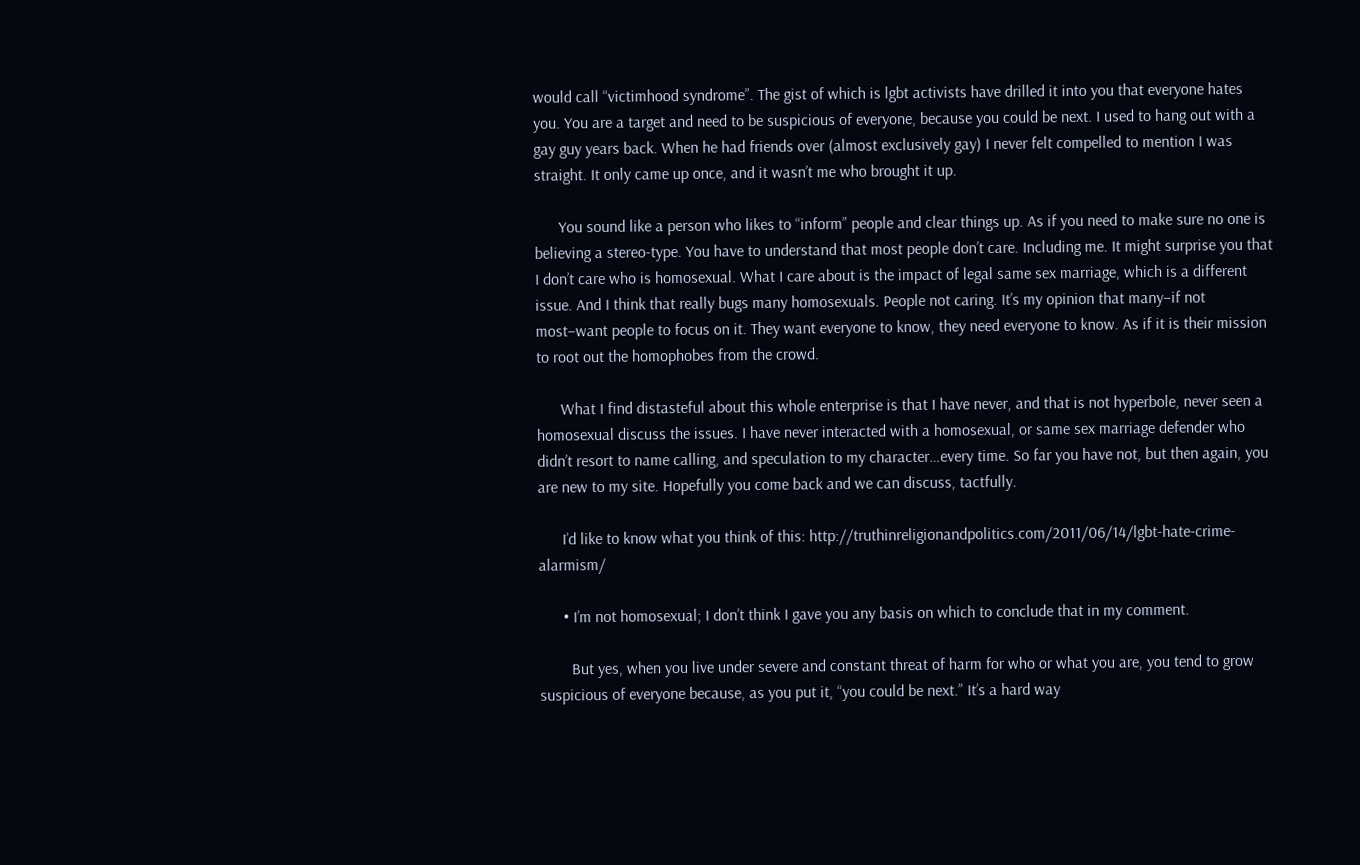would call “victimhood syndrome”. The gist of which is lgbt activists have drilled it into you that everyone hates you. You are a target and need to be suspicious of everyone, because you could be next. I used to hang out with a gay guy years back. When he had friends over (almost exclusively gay) I never felt compelled to mention I was straight. It only came up once, and it wasn’t me who brought it up.

      You sound like a person who likes to “inform” people and clear things up. As if you need to make sure no one is believing a stereo-type. You have to understand that most people don’t care. Including me. It might surprise you that I don’t care who is homosexual. What I care about is the impact of legal same sex marriage, which is a different issue. And I think that really bugs many homosexuals. People not caring. It’s my opinion that many–if not most–want people to focus on it. They want everyone to know, they need everyone to know. As if it is their mission to root out the homophobes from the crowd.

      What I find distasteful about this whole enterprise is that I have never, and that is not hyperbole, never seen a homosexual discuss the issues. I have never interacted with a homosexual, or same sex marriage defender who didn’t resort to name calling, and speculation to my character…every time. So far you have not, but then again, you are new to my site. Hopefully you come back and we can discuss, tactfully.

      I’d like to know what you think of this: http://truthinreligionandpolitics.com/2011/06/14/lgbt-hate-crime-alarmism/

      • I’m not homosexual; I don’t think I gave you any basis on which to conclude that in my comment.

        But yes, when you live under severe and constant threat of harm for who or what you are, you tend to grow suspicious of everyone because, as you put it, “you could be next.” It’s a hard way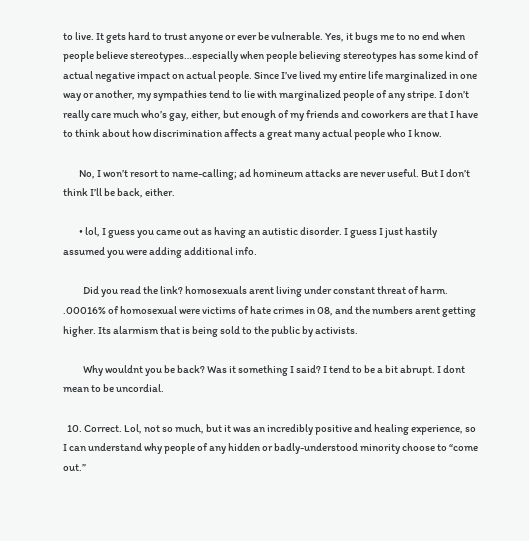to live. It gets hard to trust anyone or ever be vulnerable. Yes, it bugs me to no end when people believe stereotypes…especially when people believing stereotypes has some kind of actual negative impact on actual people. Since I’ve lived my entire life marginalized in one way or another, my sympathies tend to lie with marginalized people of any stripe. I don’t really care much who’s gay, either, but enough of my friends and coworkers are that I have to think about how discrimination affects a great many actual people who I know.

        No, I won’t resort to name-calling; ad homineum attacks are never useful. But I don’t think I’ll be back, either.

        • lol, I guess you came out as having an autistic disorder. I guess I just hastily assumed you were adding additional info.

          Did you read the link? homosexuals arent living under constant threat of harm. .00016% of homosexual were victims of hate crimes in 08, and the numbers arent getting higher. Its alarmism that is being sold to the public by activists.

          Why wouldnt you be back? Was it something I said? I tend to be a bit abrupt. I dont mean to be uncordial.

  10. Correct. Lol, not so much, but it was an incredibly positive and healing experience, so I can understand why people of any hidden or badly-understood minority choose to “come out.”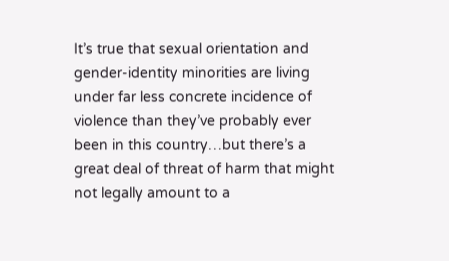It’s true that sexual orientation and gender-identity minorities are living under far less concrete incidence of violence than they’ve probably ever been in this country…but there’s a great deal of threat of harm that might not legally amount to a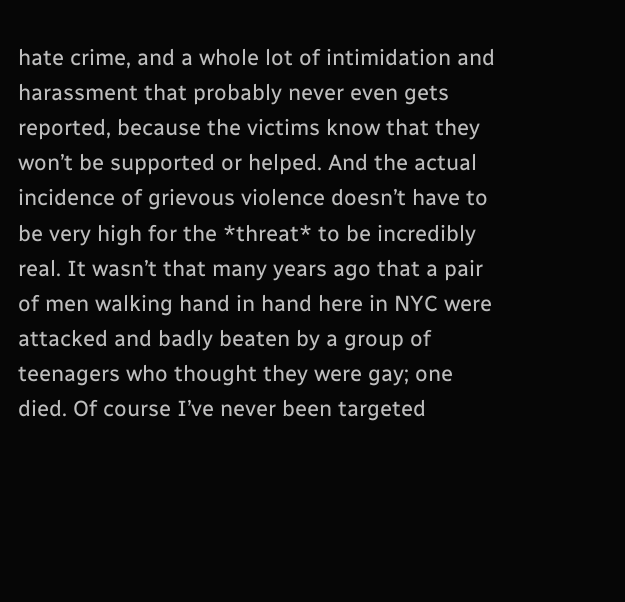hate crime, and a whole lot of intimidation and harassment that probably never even gets reported, because the victims know that they won’t be supported or helped. And the actual incidence of grievous violence doesn’t have to be very high for the *threat* to be incredibly real. It wasn’t that many years ago that a pair of men walking hand in hand here in NYC were attacked and badly beaten by a group of teenagers who thought they were gay; one died. Of course I’ve never been targeted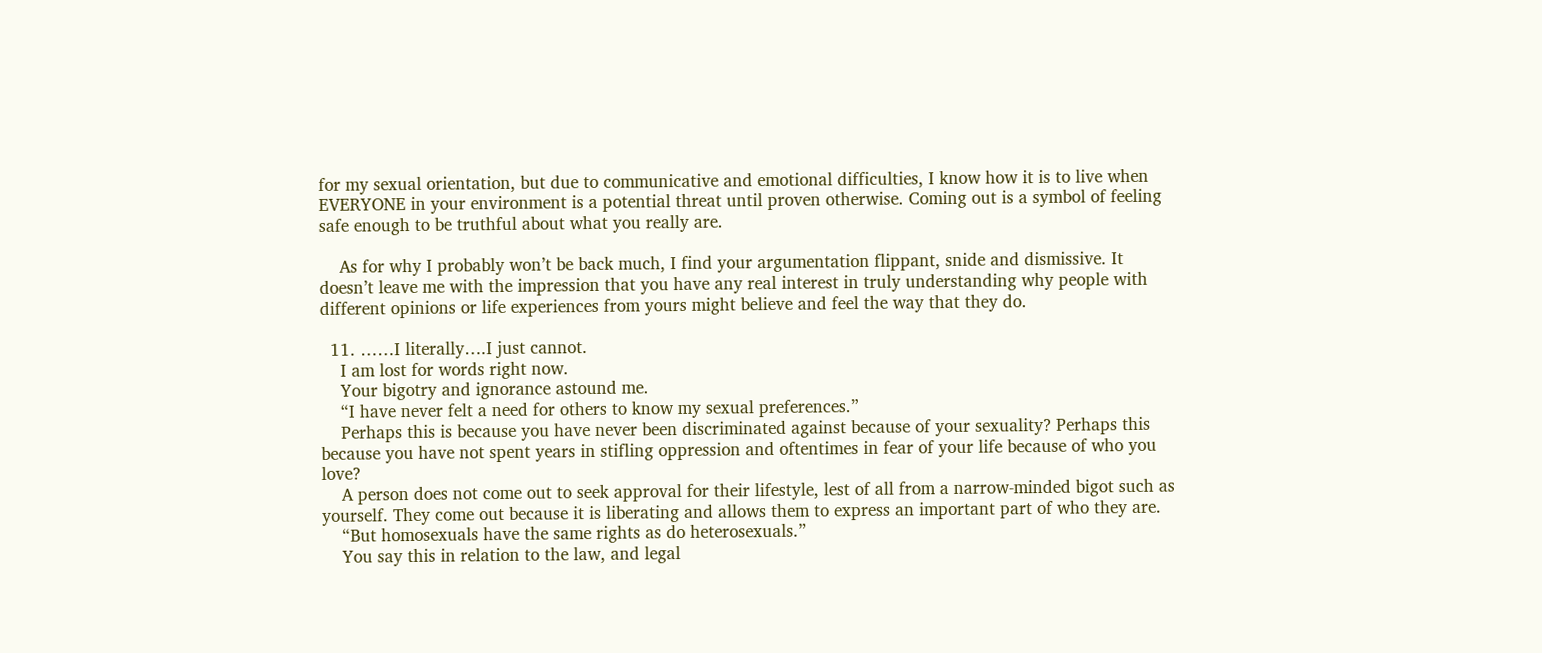for my sexual orientation, but due to communicative and emotional difficulties, I know how it is to live when EVERYONE in your environment is a potential threat until proven otherwise. Coming out is a symbol of feeling safe enough to be truthful about what you really are.

    As for why I probably won’t be back much, I find your argumentation flippant, snide and dismissive. It doesn’t leave me with the impression that you have any real interest in truly understanding why people with different opinions or life experiences from yours might believe and feel the way that they do.

  11. ……I literally….I just cannot.
    I am lost for words right now.
    Your bigotry and ignorance astound me.
    “I have never felt a need for others to know my sexual preferences.”
    Perhaps this is because you have never been discriminated against because of your sexuality? Perhaps this because you have not spent years in stifling oppression and oftentimes in fear of your life because of who you love?
    A person does not come out to seek approval for their lifestyle, lest of all from a narrow-minded bigot such as yourself. They come out because it is liberating and allows them to express an important part of who they are.
    “But homosexuals have the same rights as do heterosexuals.”
    You say this in relation to the law, and legal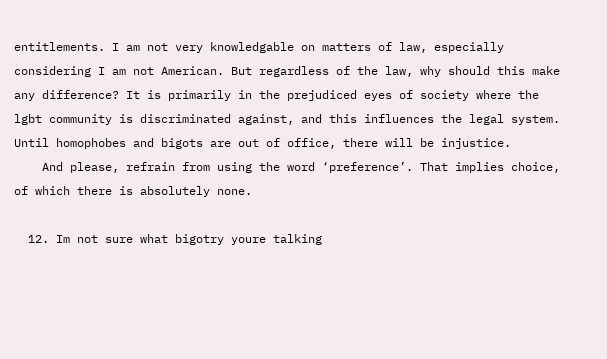entitlements. I am not very knowledgable on matters of law, especially considering I am not American. But regardless of the law, why should this make any difference? It is primarily in the prejudiced eyes of society where the lgbt community is discriminated against, and this influences the legal system. Until homophobes and bigots are out of office, there will be injustice.
    And please, refrain from using the word ‘preference’. That implies choice, of which there is absolutely none.

  12. Im not sure what bigotry youre talking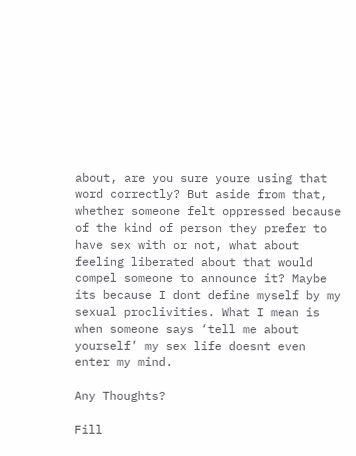about, are you sure youre using that word correctly? But aside from that, whether someone felt oppressed because of the kind of person they prefer to have sex with or not, what about feeling liberated about that would compel someone to announce it? Maybe its because I dont define myself by my sexual proclivities. What I mean is when someone says ‘tell me about yourself’ my sex life doesnt even enter my mind.

Any Thoughts?

Fill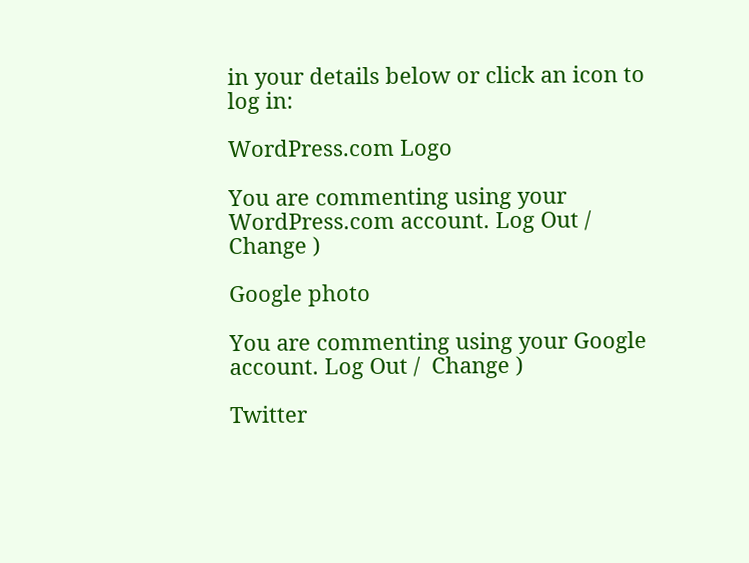in your details below or click an icon to log in:

WordPress.com Logo

You are commenting using your WordPress.com account. Log Out /  Change )

Google photo

You are commenting using your Google account. Log Out /  Change )

Twitter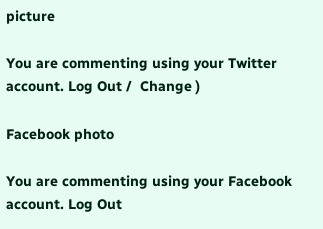picture

You are commenting using your Twitter account. Log Out /  Change )

Facebook photo

You are commenting using your Facebook account. Log Out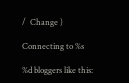/  Change )

Connecting to %s

%d bloggers like this: